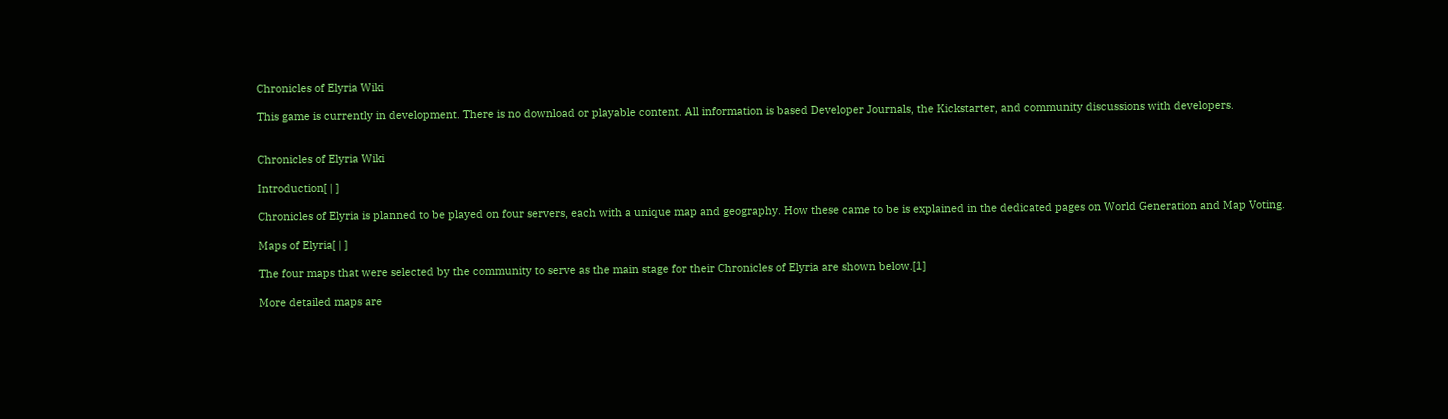Chronicles of Elyria Wiki

This game is currently in development. There is no download or playable content. All information is based Developer Journals, the Kickstarter, and community discussions with developers.


Chronicles of Elyria Wiki

Introduction[ | ]

Chronicles of Elyria is planned to be played on four servers, each with a unique map and geography. How these came to be is explained in the dedicated pages on World Generation and Map Voting.

Maps of Elyria[ | ]

The four maps that were selected by the community to serve as the main stage for their Chronicles of Elyria are shown below.[1]

More detailed maps are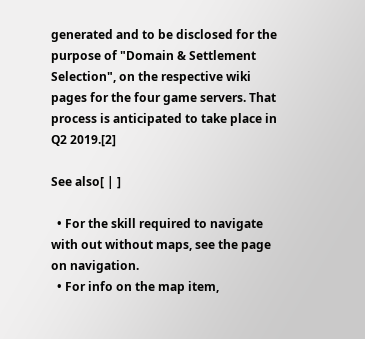generated and to be disclosed for the purpose of "Domain & Settlement Selection", on the respective wiki pages for the four game servers. That process is anticipated to take place in Q2 2019.[2]

See also[ | ]

  • For the skill required to navigate with out without maps, see the page on navigation.
  • For info on the map item,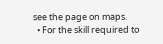see the page on maps.
  • For the skill required to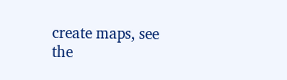create maps, see the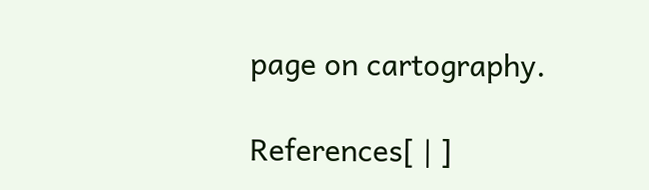page on cartography.

References[ | ]